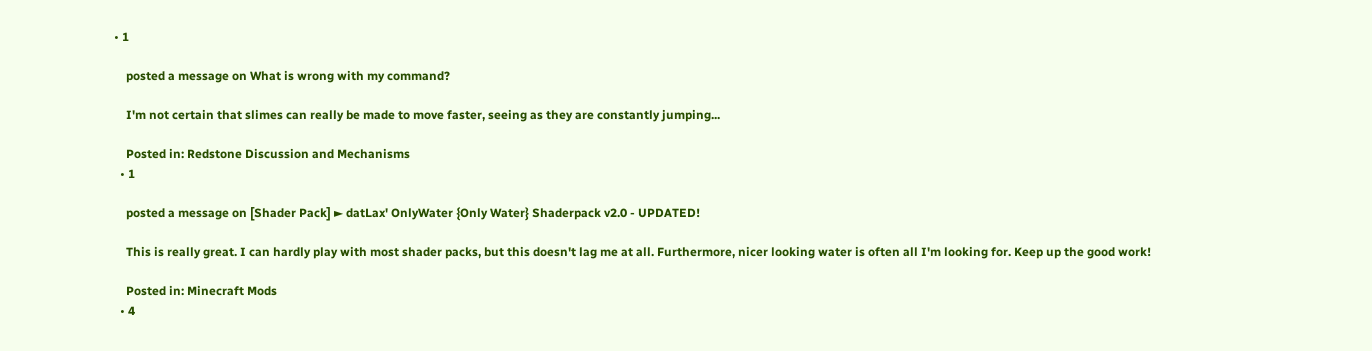• 1

    posted a message on What is wrong with my command?

    I'm not certain that slimes can really be made to move faster, seeing as they are constantly jumping...

    Posted in: Redstone Discussion and Mechanisms
  • 1

    posted a message on [Shader Pack] ► datLax' OnlyWater {Only Water} Shaderpack v2.0 - UPDATED!

    This is really great. I can hardly play with most shader packs, but this doesn't lag me at all. Furthermore, nicer looking water is often all I'm looking for. Keep up the good work!

    Posted in: Minecraft Mods
  • 4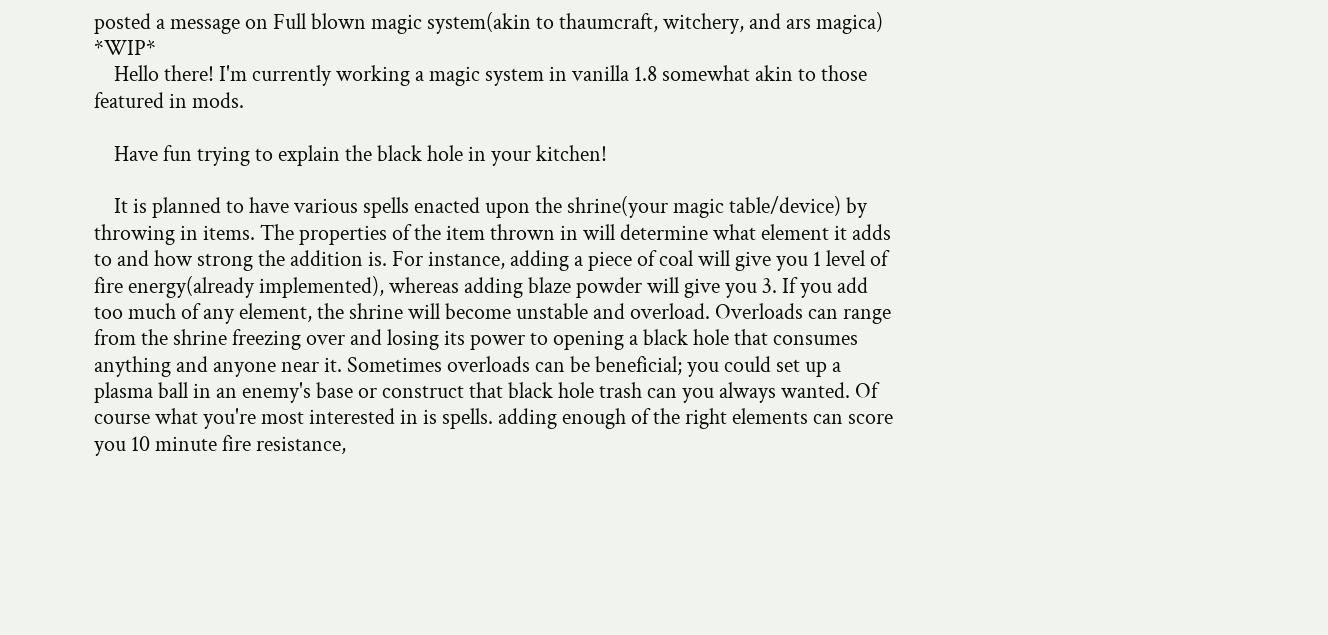posted a message on Full blown magic system(akin to thaumcraft, witchery, and ars magica) *WIP*
    Hello there! I'm currently working a magic system in vanilla 1.8 somewhat akin to those featured in mods.

    Have fun trying to explain the black hole in your kitchen!

    It is planned to have various spells enacted upon the shrine(your magic table/device) by throwing in items. The properties of the item thrown in will determine what element it adds to and how strong the addition is. For instance, adding a piece of coal will give you 1 level of fire energy(already implemented), whereas adding blaze powder will give you 3. If you add too much of any element, the shrine will become unstable and overload. Overloads can range from the shrine freezing over and losing its power to opening a black hole that consumes anything and anyone near it. Sometimes overloads can be beneficial; you could set up a plasma ball in an enemy's base or construct that black hole trash can you always wanted. Of course what you're most interested in is spells. adding enough of the right elements can score you 10 minute fire resistance,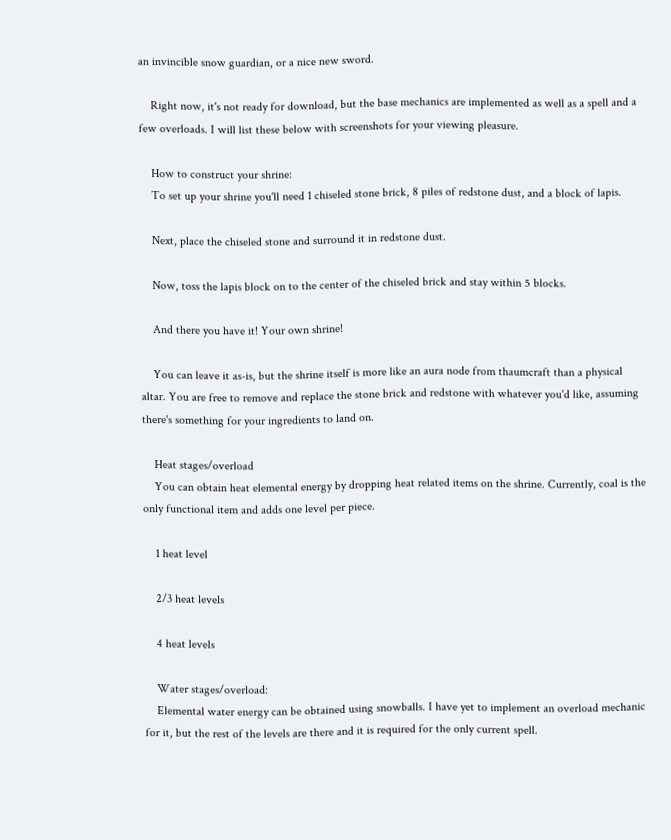an invincible snow guardian, or a nice new sword.

    Right now, it's not ready for download, but the base mechanics are implemented as well as a spell and a few overloads. I will list these below with screenshots for your viewing pleasure.

    How to construct your shrine:
    To set up your shrine you'll need 1 chiseled stone brick, 8 piles of redstone dust, and a block of lapis.

    Next, place the chiseled stone and surround it in redstone dust.

    Now, toss the lapis block on to the center of the chiseled brick and stay within 5 blocks.

    And there you have it! Your own shrine!

    You can leave it as-is, but the shrine itself is more like an aura node from thaumcraft than a physical altar. You are free to remove and replace the stone brick and redstone with whatever you'd like, assuming there's something for your ingredients to land on.

    Heat stages/overload
    You can obtain heat elemental energy by dropping heat related items on the shrine. Currently, coal is the only functional item and adds one level per piece.

    1 heat level

    2/3 heat levels

    4 heat levels

    Water stages/overload:
    Elemental water energy can be obtained using snowballs. I have yet to implement an overload mechanic for it, but the rest of the levels are there and it is required for the only current spell.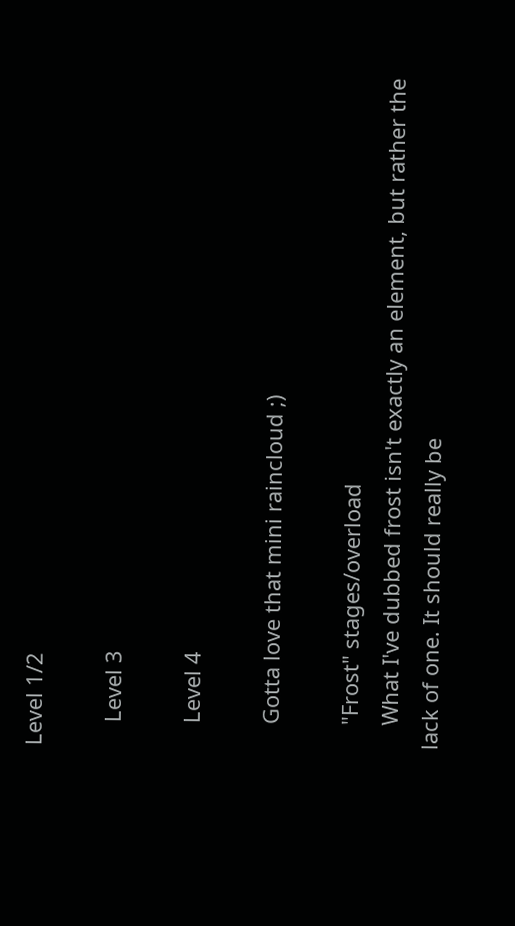Level 1/2

    Level 3

    Level 4

    Gotta love that mini raincloud ;)

    "Frost" stages/overload
    What I've dubbed frost isn't exactly an element, but rather the lack of one. It should really be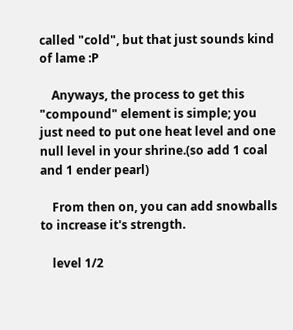called "cold", but that just sounds kind of lame :P

    Anyways, the process to get this "compound" element is simple; you just need to put one heat level and one null level in your shrine.(so add 1 coal and 1 ender pearl)

    From then on, you can add snowballs to increase it's strength.

    level 1/2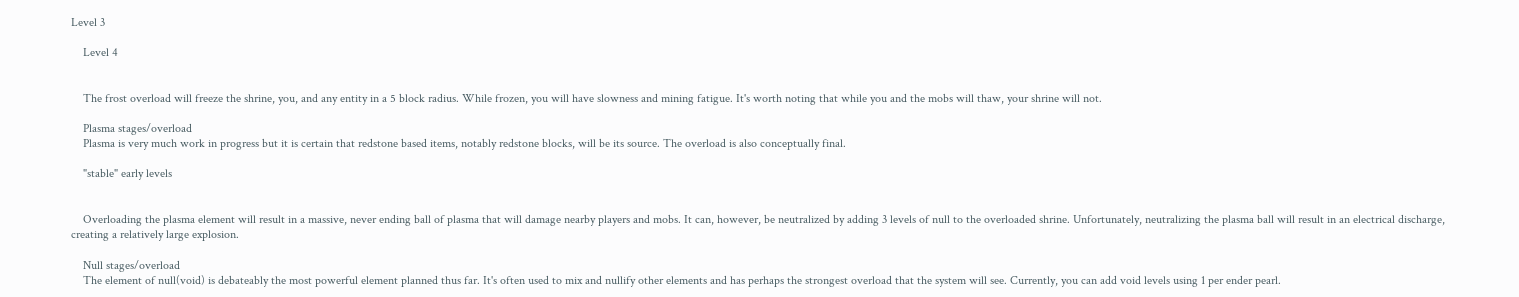Level 3

    Level 4


    The frost overload will freeze the shrine, you, and any entity in a 5 block radius. While frozen, you will have slowness and mining fatigue. It's worth noting that while you and the mobs will thaw, your shrine will not.

    Plasma stages/overload
    Plasma is very much work in progress but it is certain that redstone based items, notably redstone blocks, will be its source. The overload is also conceptually final.

    "stable" early levels


    Overloading the plasma element will result in a massive, never ending ball of plasma that will damage nearby players and mobs. It can, however, be neutralized by adding 3 levels of null to the overloaded shrine. Unfortunately, neutralizing the plasma ball will result in an electrical discharge, creating a relatively large explosion.

    Null stages/overload
    The element of null(void) is debateably the most powerful element planned thus far. It's often used to mix and nullify other elements and has perhaps the strongest overload that the system will see. Currently, you can add void levels using 1 per ender pearl.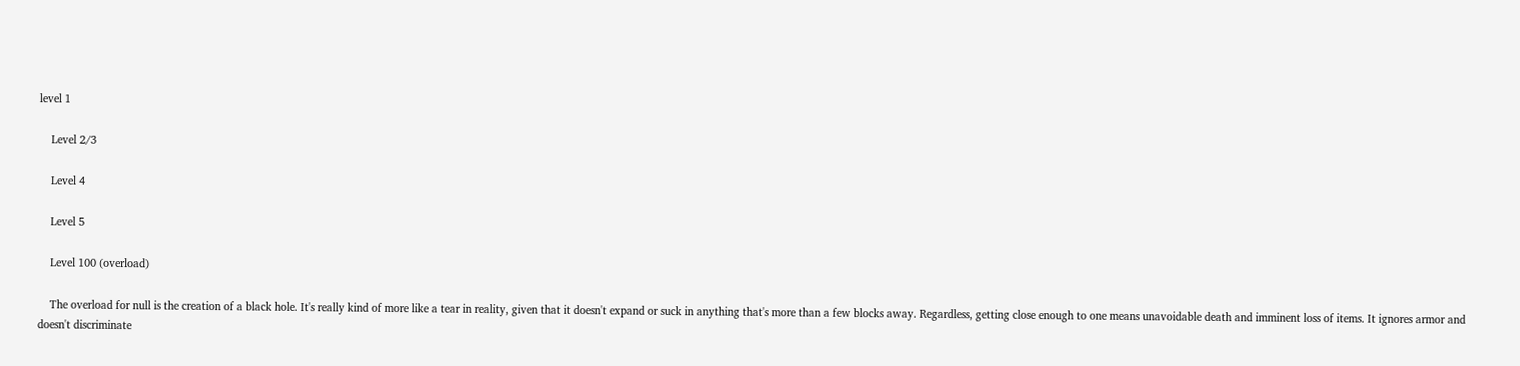level 1

    Level 2/3

    Level 4

    Level 5

    Level 100 (overload)

    The overload for null is the creation of a black hole. It's really kind of more like a tear in reality, given that it doesn't expand or suck in anything that's more than a few blocks away. Regardless, getting close enough to one means unavoidable death and imminent loss of items. It ignores armor and doesn't discriminate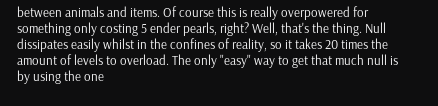between animals and items. Of course this is really overpowered for something only costing 5 ender pearls, right? Well, that's the thing. Null dissipates easily whilst in the confines of reality, so it takes 20 times the amount of levels to overload. The only "easy" way to get that much null is by using the one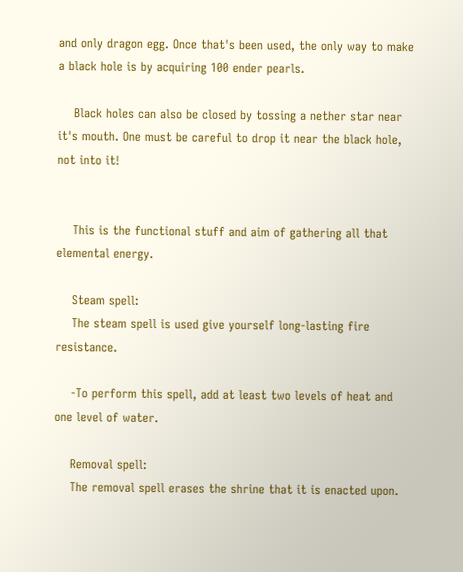and only dragon egg. Once that's been used, the only way to make a black hole is by acquiring 100 ender pearls.

    Black holes can also be closed by tossing a nether star near it's mouth. One must be careful to drop it near the black hole, not into it!


    This is the functional stuff and aim of gathering all that elemental energy.

    Steam spell:
    The steam spell is used give yourself long-lasting fire resistance.

    -To perform this spell, add at least two levels of heat and one level of water.

    Removal spell:
    The removal spell erases the shrine that it is enacted upon.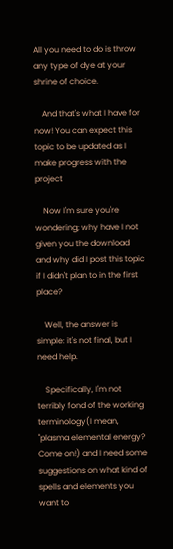All you need to do is throw any type of dye at your shrine of choice.

    And that's what I have for now! You can expect this topic to be updated as I make progress with the project

    Now I'm sure you're wondering; why have I not given you the download and why did I post this topic if I didn't plan to in the first place?

    Well, the answer is simple: it's not final, but I need help.

    Specifically, I'm not terribly fond of the working terminology(I mean, "plasma elemental energy? Come on!) and I need some suggestions on what kind of spells and elements you want to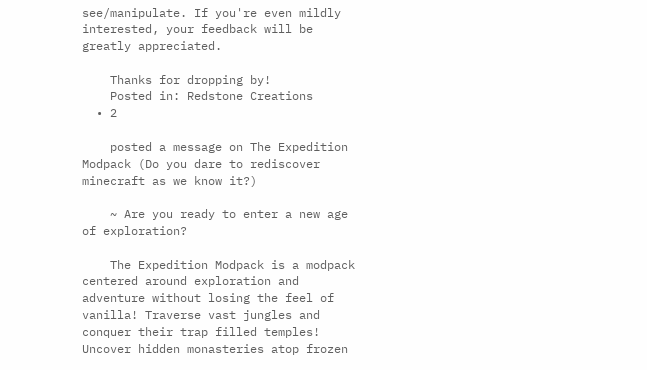see/manipulate. If you're even mildly interested, your feedback will be greatly appreciated.

    Thanks for dropping by!
    Posted in: Redstone Creations
  • 2

    posted a message on The Expedition Modpack (Do you dare to rediscover minecraft as we know it?)

    ~ Are you ready to enter a new age of exploration?

    The Expedition Modpack is a modpack centered around exploration and adventure without losing the feel of vanilla! Traverse vast jungles and conquer their trap filled temples! Uncover hidden monasteries atop frozen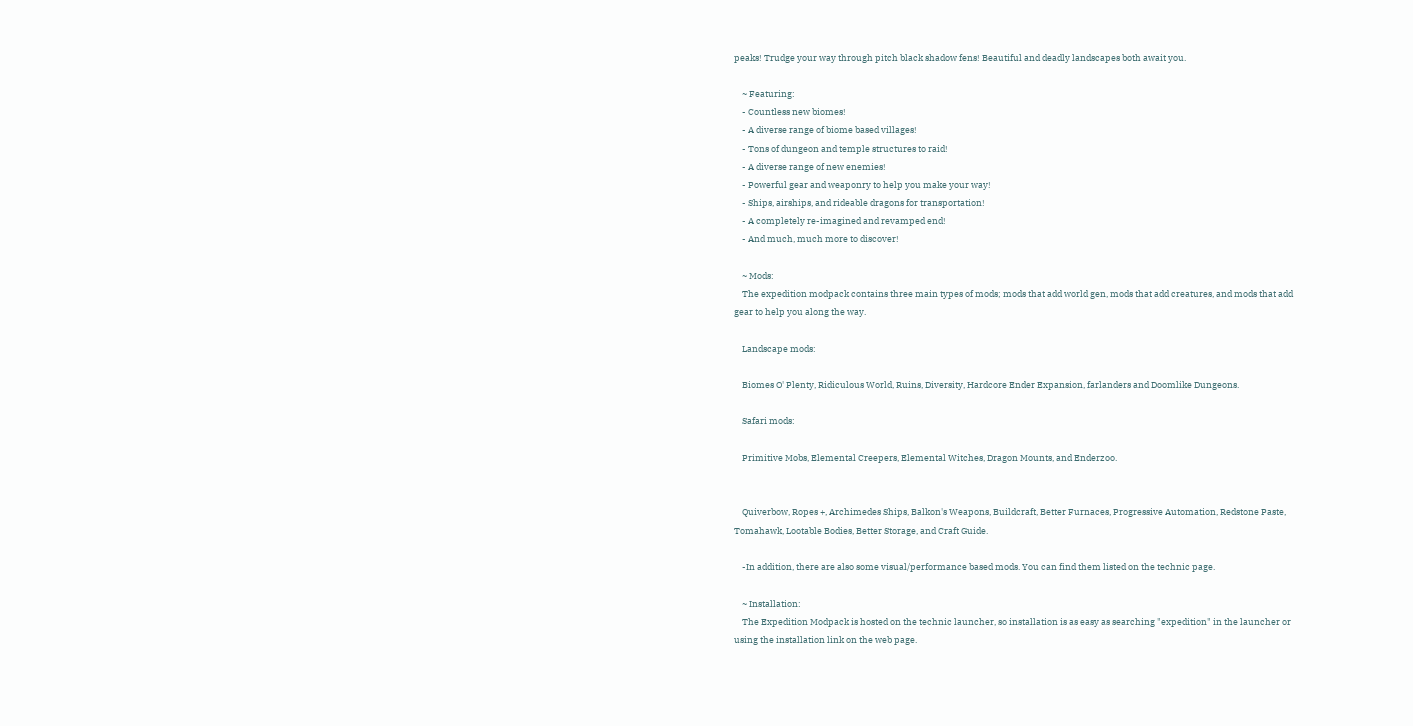peaks! Trudge your way through pitch black shadow fens! Beautiful and deadly landscapes both await you.

    ~ Featuring:
    - Countless new biomes!
    - A diverse range of biome based villages!
    - Tons of dungeon and temple structures to raid!
    - A diverse range of new enemies!
    - Powerful gear and weaponry to help you make your way!
    - Ships, airships, and rideable dragons for transportation!
    - A completely re-imagined and revamped end!
    - And much, much more to discover!

    ~ Mods:
    The expedition modpack contains three main types of mods; mods that add world gen, mods that add creatures, and mods that add gear to help you along the way.

    Landscape mods:

    Biomes O' Plenty, Ridiculous World, Ruins, Diversity, Hardcore Ender Expansion, farlanders and Doomlike Dungeons.

    Safari mods:

    Primitive Mobs, Elemental Creepers, Elemental Witches, Dragon Mounts, and Enderzoo.


    Quiverbow, Ropes +, Archimedes Ships, Balkon's Weapons, Buildcraft, Better Furnaces, Progressive Automation, Redstone Paste, Tomahawk, Lootable Bodies, Better Storage, and Craft Guide.

    -In addition, there are also some visual/performance based mods. You can find them listed on the technic page.

    ~ Installation:
    The Expedition Modpack is hosted on the technic launcher, so installation is as easy as searching "expedition" in the launcher or using the installation link on the web page.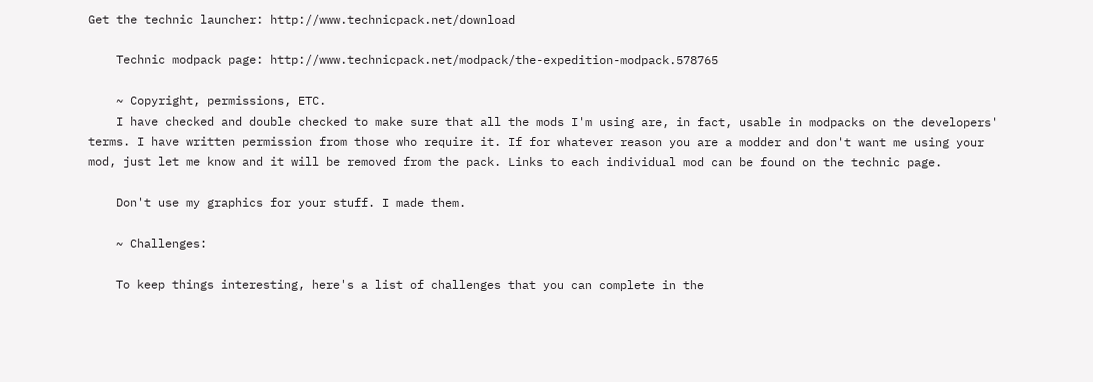Get the technic launcher: http://www.technicpack.net/download

    Technic modpack page: http://www.technicpack.net/modpack/the-expedition-modpack.578765

    ~ Copyright, permissions, ETC.
    I have checked and double checked to make sure that all the mods I'm using are, in fact, usable in modpacks on the developers' terms. I have written permission from those who require it. If for whatever reason you are a modder and don't want me using your mod, just let me know and it will be removed from the pack. Links to each individual mod can be found on the technic page.

    Don't use my graphics for your stuff. I made them.

    ~ Challenges:

    To keep things interesting, here's a list of challenges that you can complete in the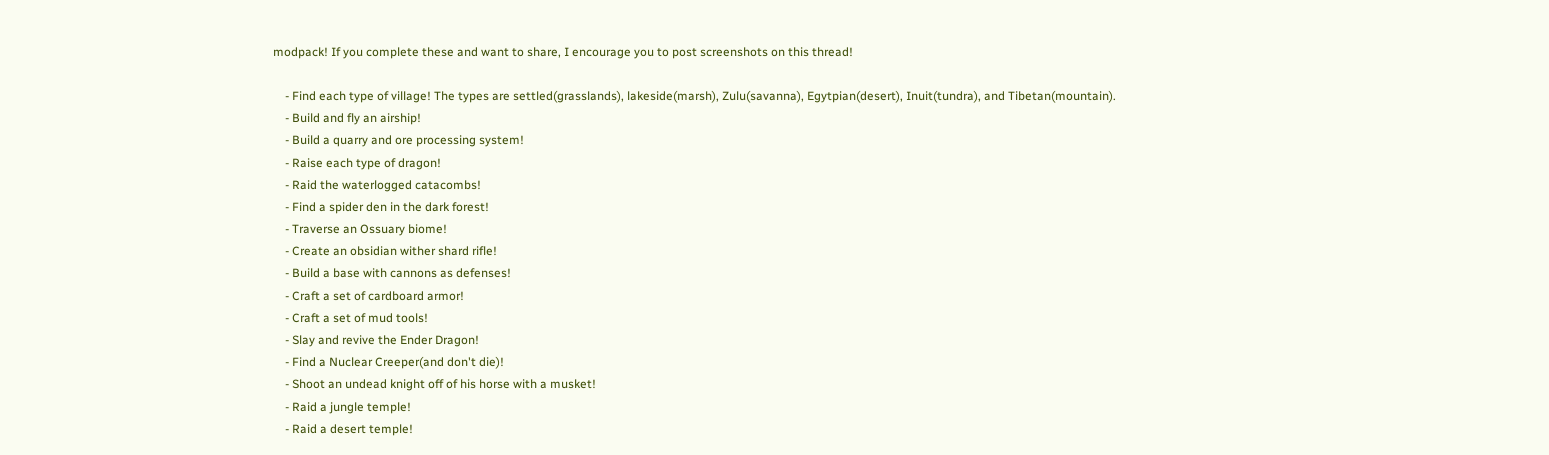modpack! If you complete these and want to share, I encourage you to post screenshots on this thread!

    - Find each type of village! The types are settled(grasslands), lakeside(marsh), Zulu(savanna), Egytpian(desert), Inuit(tundra), and Tibetan(mountain).
    - Build and fly an airship!
    - Build a quarry and ore processing system!
    - Raise each type of dragon!
    - Raid the waterlogged catacombs!
    - Find a spider den in the dark forest!
    - Traverse an Ossuary biome!
    - Create an obsidian wither shard rifle!
    - Build a base with cannons as defenses!
    - Craft a set of cardboard armor!
    - Craft a set of mud tools!
    - Slay and revive the Ender Dragon!
    - Find a Nuclear Creeper(and don't die)!
    - Shoot an undead knight off of his horse with a musket!
    - Raid a jungle temple!
    - Raid a desert temple!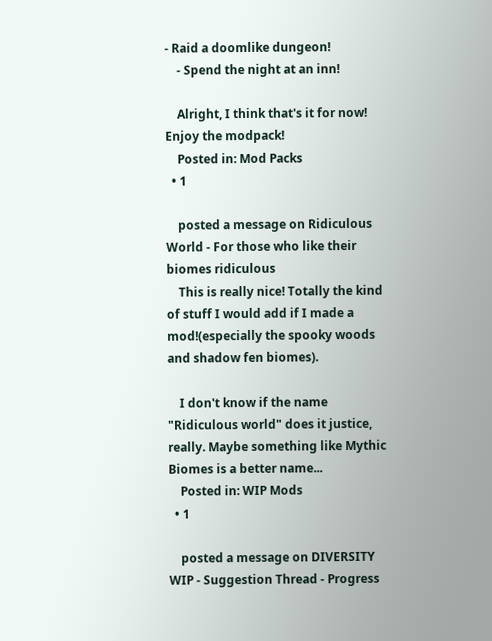- Raid a doomlike dungeon!
    - Spend the night at an inn!

    Alright, I think that's it for now! Enjoy the modpack!
    Posted in: Mod Packs
  • 1

    posted a message on Ridiculous World - For those who like their biomes ridiculous
    This is really nice! Totally the kind of stuff I would add if I made a mod!(especially the spooky woods and shadow fen biomes).

    I don't know if the name "Ridiculous world" does it justice, really. Maybe something like Mythic Biomes is a better name...
    Posted in: WIP Mods
  • 1

    posted a message on DIVERSITY WIP - Suggestion Thread - Progress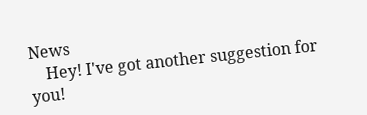News
    Hey! I've got another suggestion for you!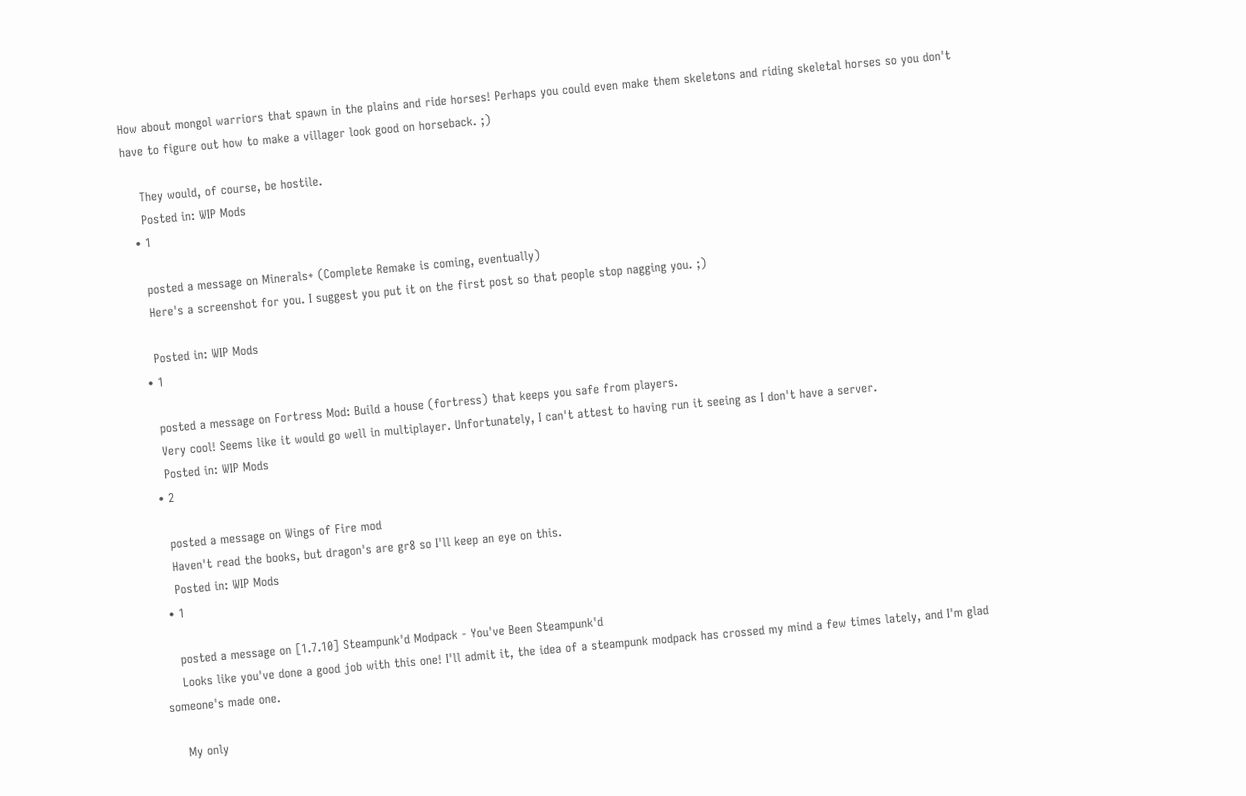How about mongol warriors that spawn in the plains and ride horses! Perhaps you could even make them skeletons and riding skeletal horses so you don't have to figure out how to make a villager look good on horseback. ;)

    They would, of course, be hostile.
    Posted in: WIP Mods
  • 1

    posted a message on Minerals+ (Complete Remake is coming, eventually)
    Here's a screenshot for you. I suggest you put it on the first post so that people stop nagging you. ;)

    Posted in: WIP Mods
  • 1

    posted a message on Fortress Mod: Build a house (fortress) that keeps you safe from players.
    Very cool! Seems like it would go well in multiplayer. Unfortunately, I can't attest to having run it seeing as I don't have a server.
    Posted in: WIP Mods
  • 2

    posted a message on Wings of Fire mod
    Haven't read the books, but dragon's are gr8 so I'll keep an eye on this.
    Posted in: WIP Mods
  • 1

    posted a message on [1.7.10] Steampunk'd Modpack - You've Been Steampunk'd
    Looks like you've done a good job with this one! I'll admit it, the idea of a steampunk modpack has crossed my mind a few times lately, and I'm glad someone's made one.

    My only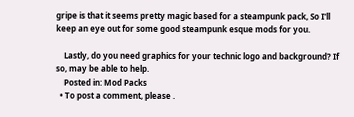gripe is that it seems pretty magic based for a steampunk pack, So I'll keep an eye out for some good steampunk esque mods for you.

    Lastly, do you need graphics for your technic logo and background? If so, may be able to help.
    Posted in: Mod Packs
  • To post a comment, please .